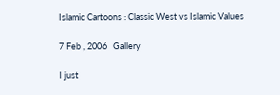Islamic Cartoons : Classic West vs Islamic Values

7 Feb , 2006   Gallery

I just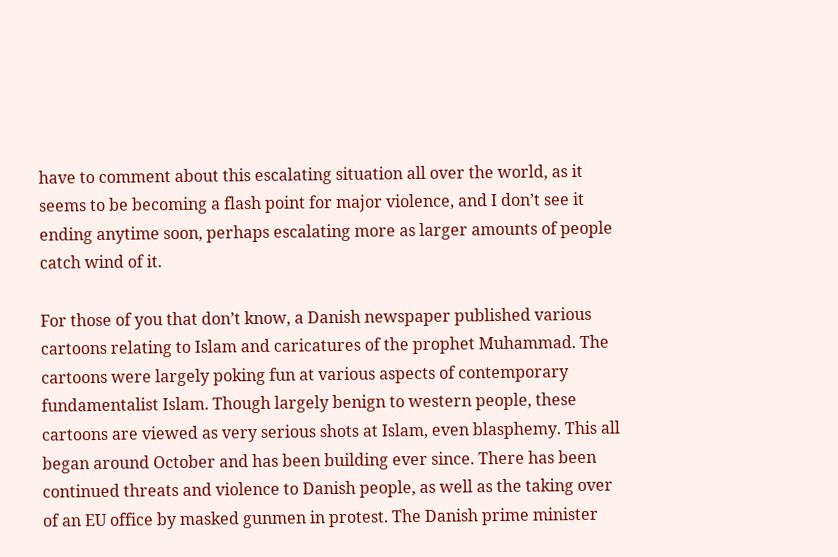have to comment about this escalating situation all over the world, as it seems to be becoming a flash point for major violence, and I don’t see it ending anytime soon, perhaps escalating more as larger amounts of people catch wind of it.

For those of you that don’t know, a Danish newspaper published various cartoons relating to Islam and caricatures of the prophet Muhammad. The cartoons were largely poking fun at various aspects of contemporary fundamentalist Islam. Though largely benign to western people, these cartoons are viewed as very serious shots at Islam, even blasphemy. This all began around October and has been building ever since. There has been continued threats and violence to Danish people, as well as the taking over of an EU office by masked gunmen in protest. The Danish prime minister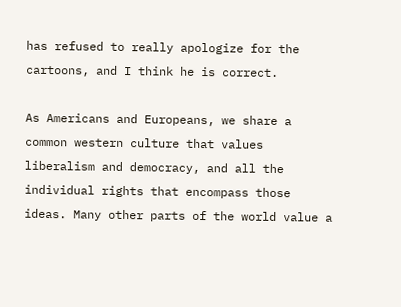has refused to really apologize for the cartoons, and I think he is correct.

As Americans and Europeans, we share a common western culture that values liberalism and democracy, and all the individual rights that encompass those ideas. Many other parts of the world value a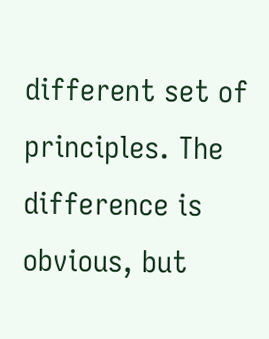different set of principles. The difference is obvious, but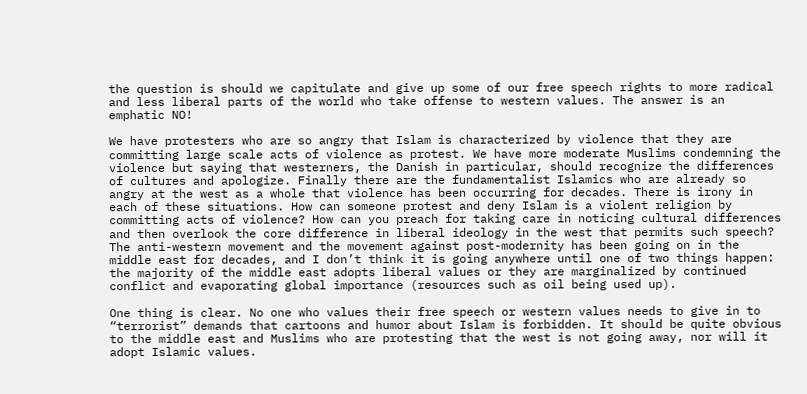the question is should we capitulate and give up some of our free speech rights to more radical and less liberal parts of the world who take offense to western values. The answer is an emphatic NO!

We have protesters who are so angry that Islam is characterized by violence that they are committing large scale acts of violence as protest. We have more moderate Muslims condemning the violence but saying that westerners, the Danish in particular, should recognize the differences of cultures and apologize. Finally there are the fundamentalist Islamics who are already so angry at the west as a whole that violence has been occurring for decades. There is irony in each of these situations. How can someone protest and deny Islam is a violent religion by committing acts of violence? How can you preach for taking care in noticing cultural differences and then overlook the core difference in liberal ideology in the west that permits such speech? The anti-western movement and the movement against post-modernity has been going on in the middle east for decades, and I don’t think it is going anywhere until one of two things happen: the majority of the middle east adopts liberal values or they are marginalized by continued conflict and evaporating global importance (resources such as oil being used up).

One thing is clear. No one who values their free speech or western values needs to give in to “terrorist” demands that cartoons and humor about Islam is forbidden. It should be quite obvious to the middle east and Muslims who are protesting that the west is not going away, nor will it adopt Islamic values.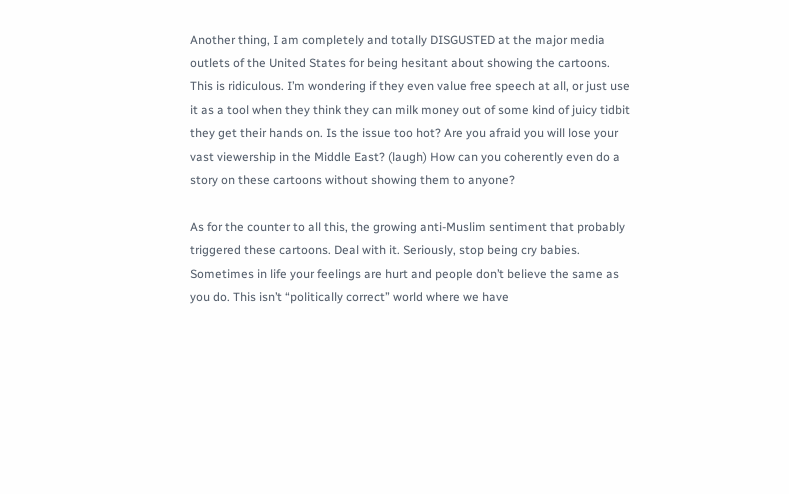Another thing, I am completely and totally DISGUSTED at the major media outlets of the United States for being hesitant about showing the cartoons. This is ridiculous. I’m wondering if they even value free speech at all, or just use it as a tool when they think they can milk money out of some kind of juicy tidbit they get their hands on. Is the issue too hot? Are you afraid you will lose your vast viewership in the Middle East? (laugh) How can you coherently even do a story on these cartoons without showing them to anyone?

As for the counter to all this, the growing anti-Muslim sentiment that probably triggered these cartoons. Deal with it. Seriously, stop being cry babies. Sometimes in life your feelings are hurt and people don’t believe the same as you do. This isn’t “politically correct” world where we have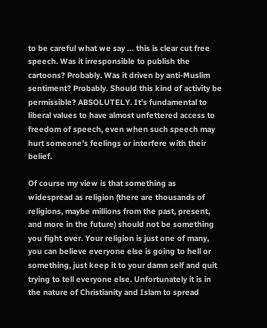to be careful what we say … this is clear cut free speech. Was it irresponsible to publish the cartoons? Probably. Was it driven by anti-Muslim sentiment? Probably. Should this kind of activity be permissible? ABSOLUTELY. It’s fundamental to liberal values to have almost unfettered access to freedom of speech, even when such speech may hurt someone’s feelings or interfere with their belief.

Of course my view is that something as widespread as religion (there are thousands of religions, maybe millions from the past, present, and more in the future) should not be something you fight over. Your religion is just one of many, you can believe everyone else is going to hell or something, just keep it to your damn self and quit trying to tell everyone else. Unfortunately it is in the nature of Christianity and Islam to spread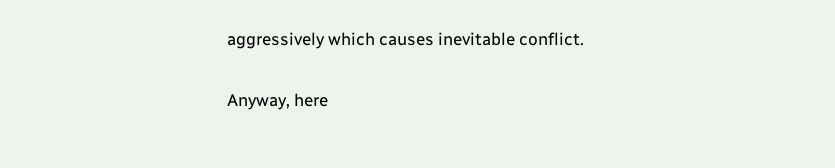aggressively which causes inevitable conflict.

Anyway, here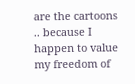are the cartoons .. because I happen to value my freedom of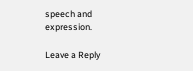speech and expression.

Leave a Reply